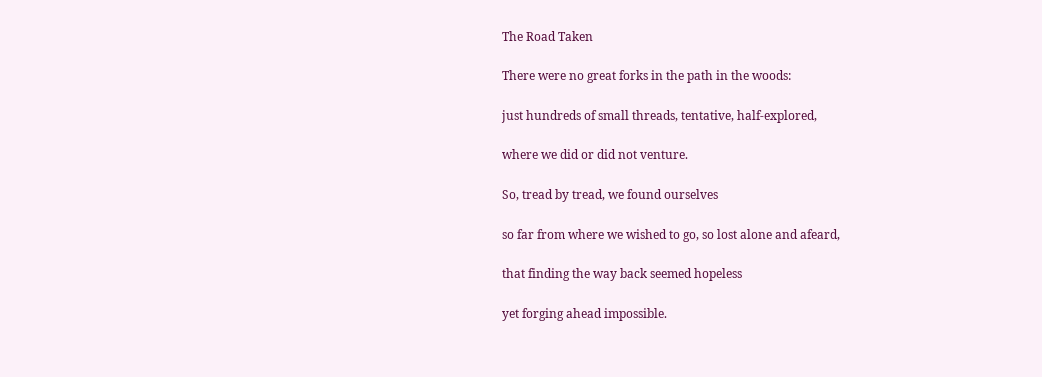The Road Taken

There were no great forks in the path in the woods:

just hundreds of small threads, tentative, half-explored,

where we did or did not venture.

So, tread by tread, we found ourselves

so far from where we wished to go, so lost alone and afeard,

that finding the way back seemed hopeless

yet forging ahead impossible.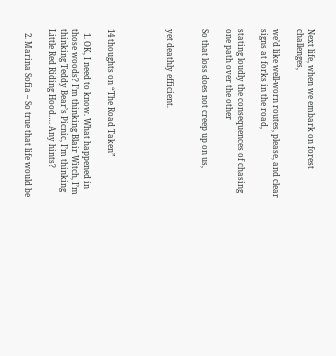Next life, when we embark on forest challenges,

we’d like well-worn routes, please, and clear signs at forks in the road,

stating loudly the consequences of chasing one path over the other

So that loss does not creep up on us,


yet deathly efficient.




14 thoughts on “The Road Taken”

  1. OK, I need to know. What happened in those woods? I’m thinking Blair Witch, I’m thinking Teddy Bear’s Picnic, I’m thinking Little Red Riding Hood…. Any hints?

  2. Marina Sofia – So true that life would be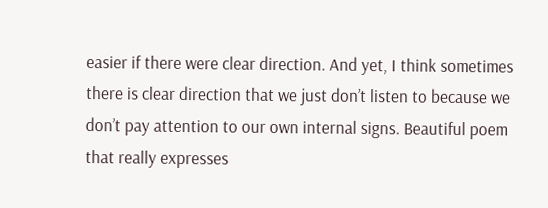easier if there were clear direction. And yet, I think sometimes there is clear direction that we just don’t listen to because we don’t pay attention to our own internal signs. Beautiful poem that really expresses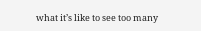what it’s like to see too many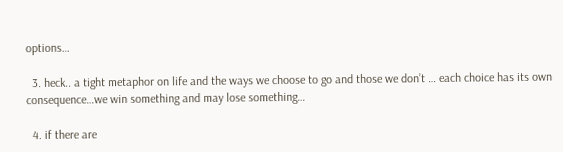options…

  3. heck.. a tight metaphor on life and the ways we choose to go and those we don’t … each choice has its own consequence…we win something and may lose something…

  4. if there are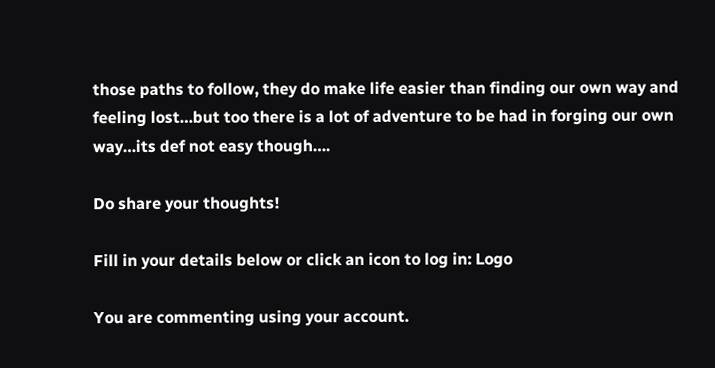those paths to follow, they do make life easier than finding our own way and feeling lost…but too there is a lot of adventure to be had in forging our own way…its def not easy though….

Do share your thoughts!

Fill in your details below or click an icon to log in: Logo

You are commenting using your account.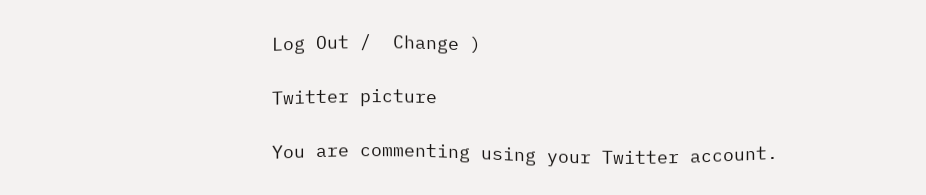Log Out /  Change )

Twitter picture

You are commenting using your Twitter account.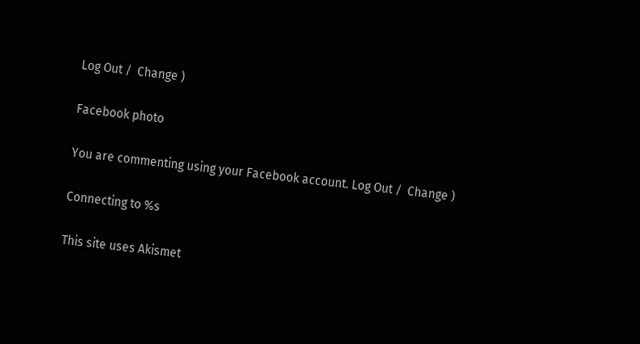Log Out /  Change )

Facebook photo

You are commenting using your Facebook account. Log Out /  Change )

Connecting to %s

This site uses Akismet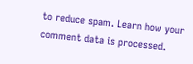to reduce spam. Learn how your comment data is processed.